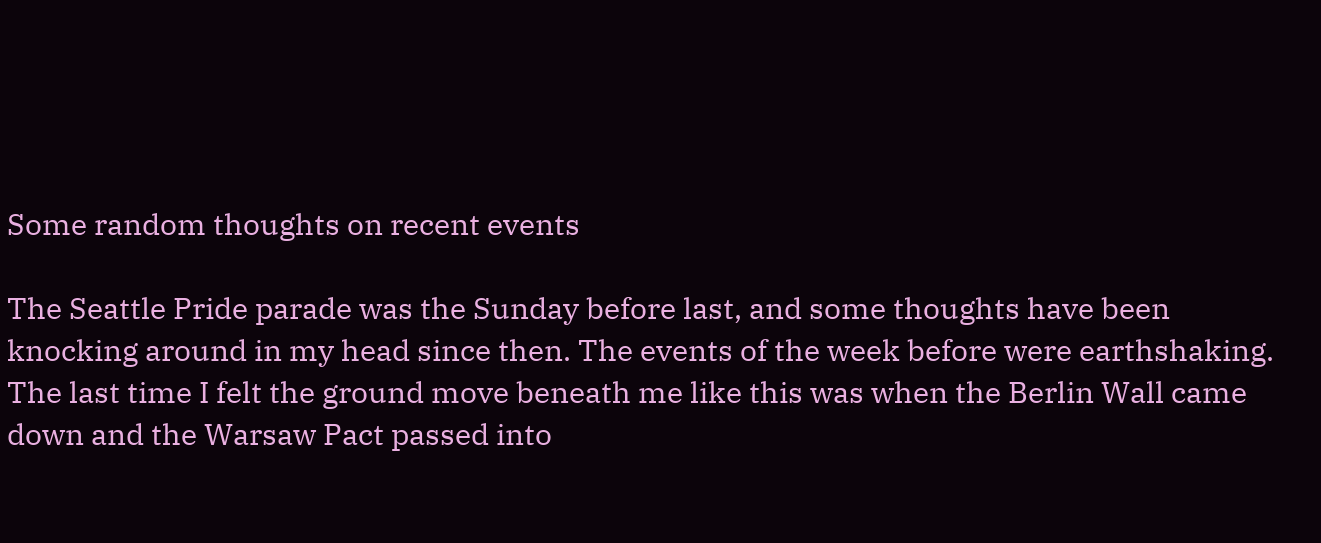Some random thoughts on recent events

The Seattle Pride parade was the Sunday before last, and some thoughts have been knocking around in my head since then. The events of the week before were earthshaking. The last time I felt the ground move beneath me like this was when the Berlin Wall came down and the Warsaw Pact passed into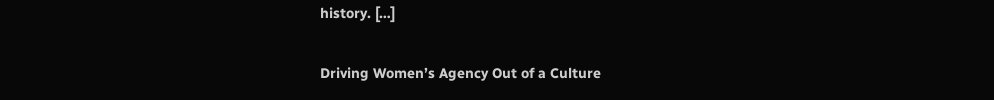history. […]

Driving Women’s Agency Out of a Culture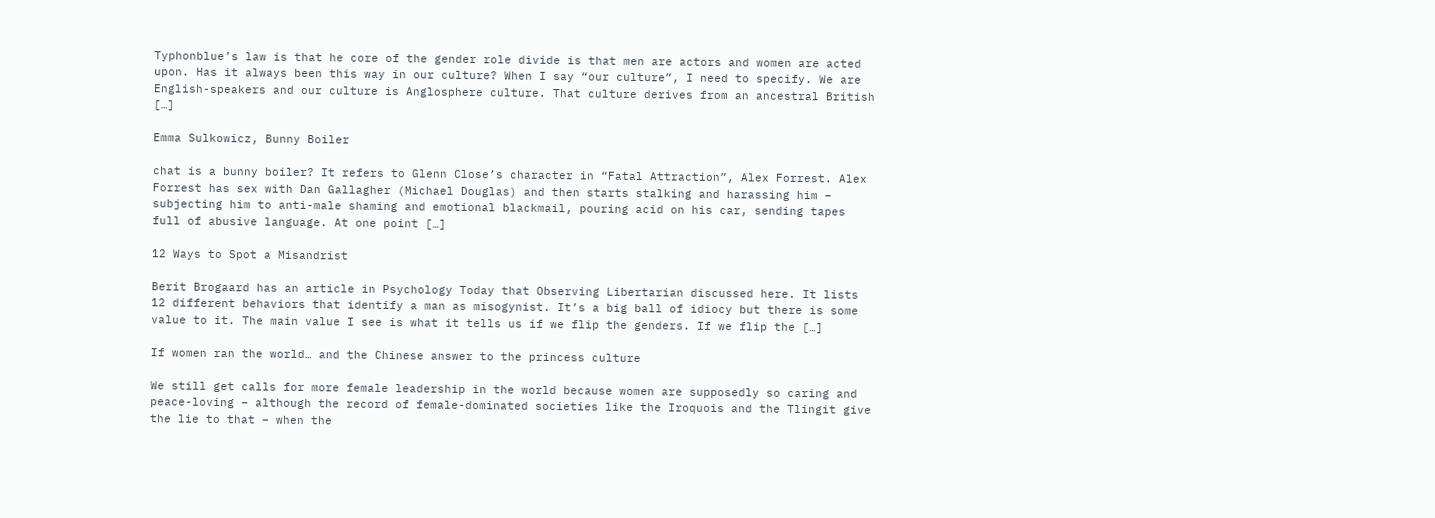Typhonblue’s law is that he core of the gender role divide is that men are actors and women are acted upon. Has it always been this way in our culture? When I say “our culture”, I need to specify. We are English-speakers and our culture is Anglosphere culture. That culture derives from an ancestral British […]

Emma Sulkowicz, Bunny Boiler

chat is a bunny boiler? It refers to Glenn Close’s character in “Fatal Attraction”, Alex Forrest. Alex Forrest has sex with Dan Gallagher (Michael Douglas) and then starts stalking and harassing him – subjecting him to anti-male shaming and emotional blackmail, pouring acid on his car, sending tapes full of abusive language. At one point […]

12 Ways to Spot a Misandrist

Berit Brogaard has an article in Psychology Today that Observing Libertarian discussed here. It lists 12 different behaviors that identify a man as misogynist. It’s a big ball of idiocy but there is some value to it. The main value I see is what it tells us if we flip the genders. If we flip the […]

If women ran the world… and the Chinese answer to the princess culture

We still get calls for more female leadership in the world because women are supposedly so caring and peace-loving – although the record of female-dominated societies like the Iroquois and the Tlingit give the lie to that – when the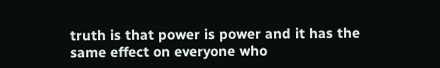truth is that power is power and it has the same effect on everyone who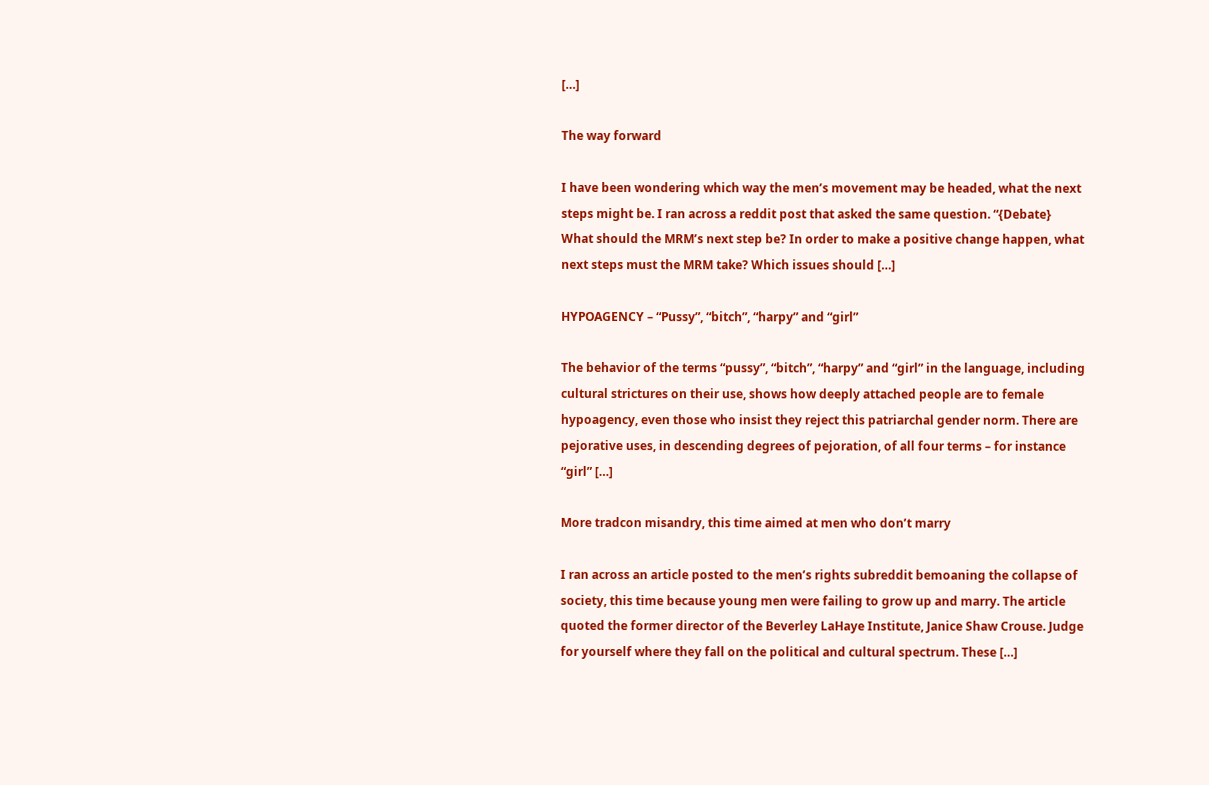[…]

The way forward

I have been wondering which way the men’s movement may be headed, what the next steps might be. I ran across a reddit post that asked the same question. “{Debate} What should the MRM’s next step be? In order to make a positive change happen, what next steps must the MRM take? Which issues should […]

HYPOAGENCY – “Pussy”, “bitch”, “harpy” and “girl”

The behavior of the terms “pussy”, “bitch”, “harpy” and “girl” in the language, including cultural strictures on their use, shows how deeply attached people are to female hypoagency, even those who insist they reject this patriarchal gender norm. There are pejorative uses, in descending degrees of pejoration, of all four terms – for instance “girl” […]

More tradcon misandry, this time aimed at men who don’t marry

I ran across an article posted to the men’s rights subreddit bemoaning the collapse of society, this time because young men were failing to grow up and marry. The article quoted the former director of the Beverley LaHaye Institute, Janice Shaw Crouse. Judge for yourself where they fall on the political and cultural spectrum. These […]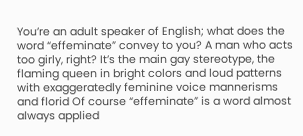You’re an adult speaker of English; what does the word “effeminate” convey to you? A man who acts too girly, right? It’s the main gay stereotype, the flaming queen in bright colors and loud patterns with exaggeratedly feminine voice mannerisms and florid Of course “effeminate” is a word almost always applied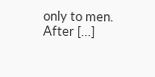only to men. After […]